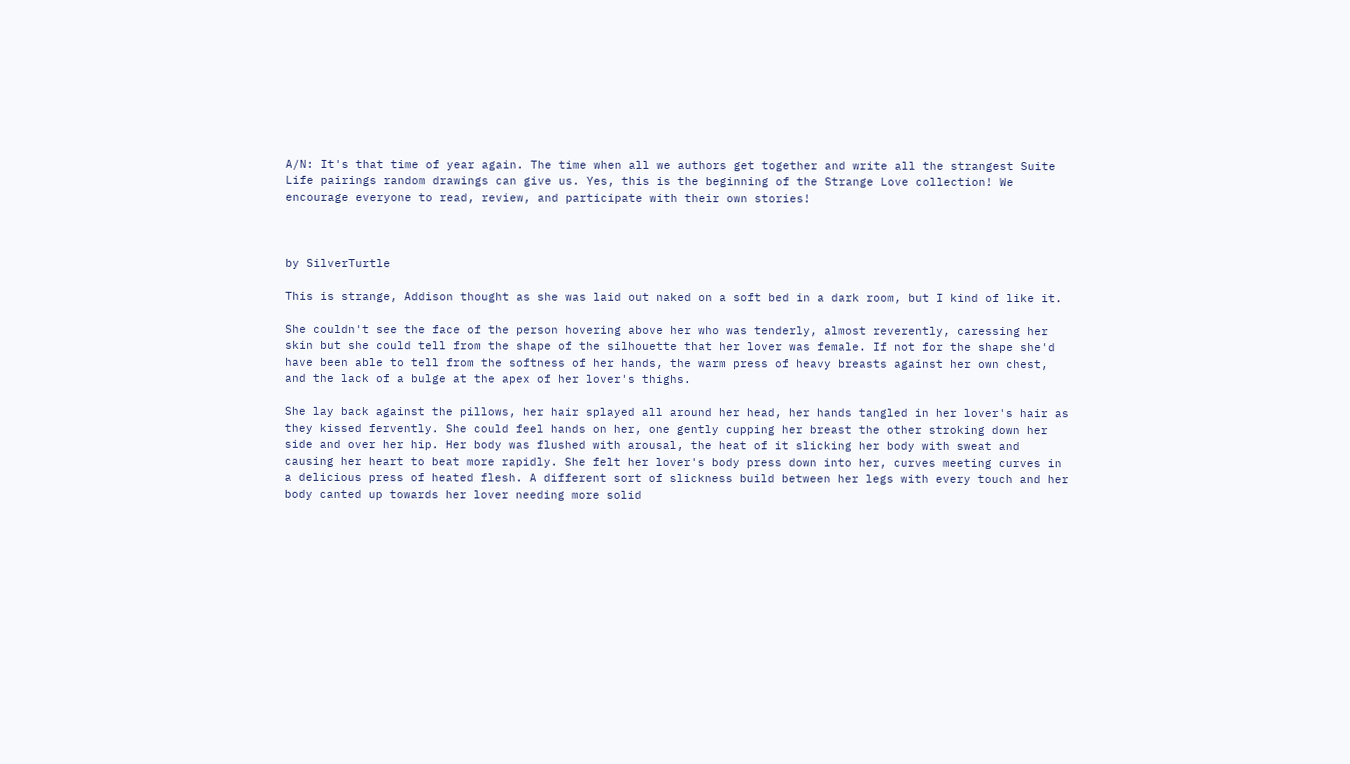A/N: It's that time of year again. The time when all we authors get together and write all the strangest Suite Life pairings random drawings can give us. Yes, this is the beginning of the Strange Love collection! We encourage everyone to read, review, and participate with their own stories!



by SilverTurtle

This is strange, Addison thought as she was laid out naked on a soft bed in a dark room, but I kind of like it.

She couldn't see the face of the person hovering above her who was tenderly, almost reverently, caressing her skin but she could tell from the shape of the silhouette that her lover was female. If not for the shape she'd have been able to tell from the softness of her hands, the warm press of heavy breasts against her own chest, and the lack of a bulge at the apex of her lover's thighs.

She lay back against the pillows, her hair splayed all around her head, her hands tangled in her lover's hair as they kissed fervently. She could feel hands on her, one gently cupping her breast the other stroking down her side and over her hip. Her body was flushed with arousal, the heat of it slicking her body with sweat and causing her heart to beat more rapidly. She felt her lover's body press down into her, curves meeting curves in a delicious press of heated flesh. A different sort of slickness build between her legs with every touch and her body canted up towards her lover needing more solid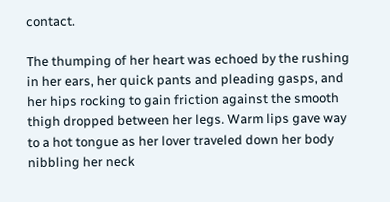contact.

The thumping of her heart was echoed by the rushing in her ears, her quick pants and pleading gasps, and her hips rocking to gain friction against the smooth thigh dropped between her legs. Warm lips gave way to a hot tongue as her lover traveled down her body nibbling her neck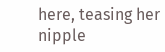here, teasing her nipple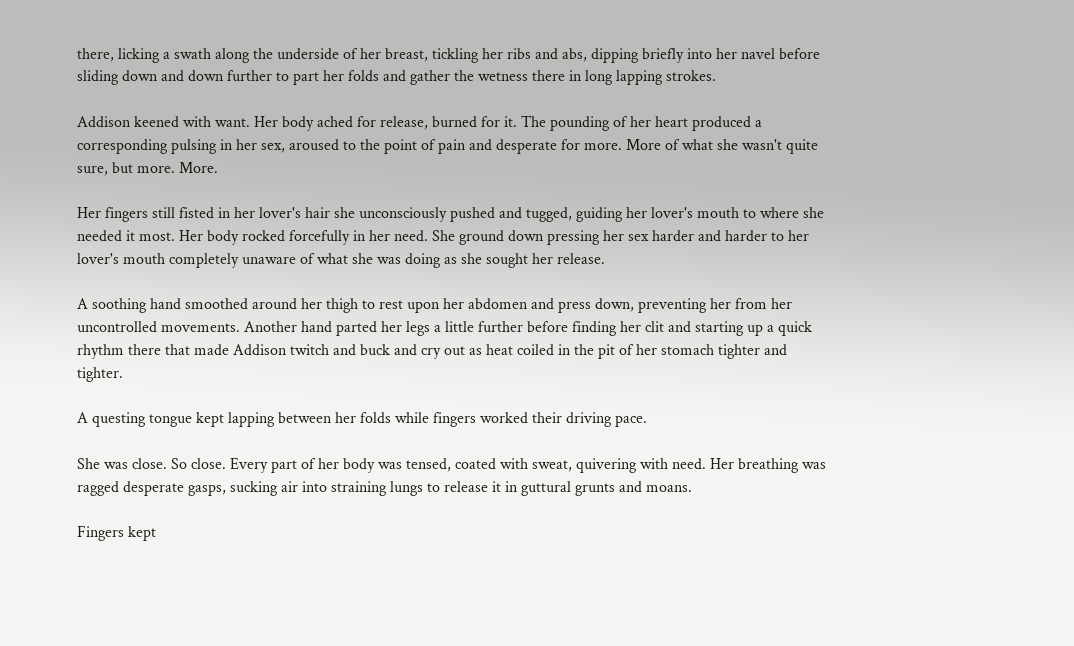there, licking a swath along the underside of her breast, tickling her ribs and abs, dipping briefly into her navel before sliding down and down further to part her folds and gather the wetness there in long lapping strokes.

Addison keened with want. Her body ached for release, burned for it. The pounding of her heart produced a corresponding pulsing in her sex, aroused to the point of pain and desperate for more. More of what she wasn't quite sure, but more. More.

Her fingers still fisted in her lover's hair she unconsciously pushed and tugged, guiding her lover's mouth to where she needed it most. Her body rocked forcefully in her need. She ground down pressing her sex harder and harder to her lover's mouth completely unaware of what she was doing as she sought her release.

A soothing hand smoothed around her thigh to rest upon her abdomen and press down, preventing her from her uncontrolled movements. Another hand parted her legs a little further before finding her clit and starting up a quick rhythm there that made Addison twitch and buck and cry out as heat coiled in the pit of her stomach tighter and tighter.

A questing tongue kept lapping between her folds while fingers worked their driving pace.

She was close. So close. Every part of her body was tensed, coated with sweat, quivering with need. Her breathing was ragged desperate gasps, sucking air into straining lungs to release it in guttural grunts and moans.

Fingers kept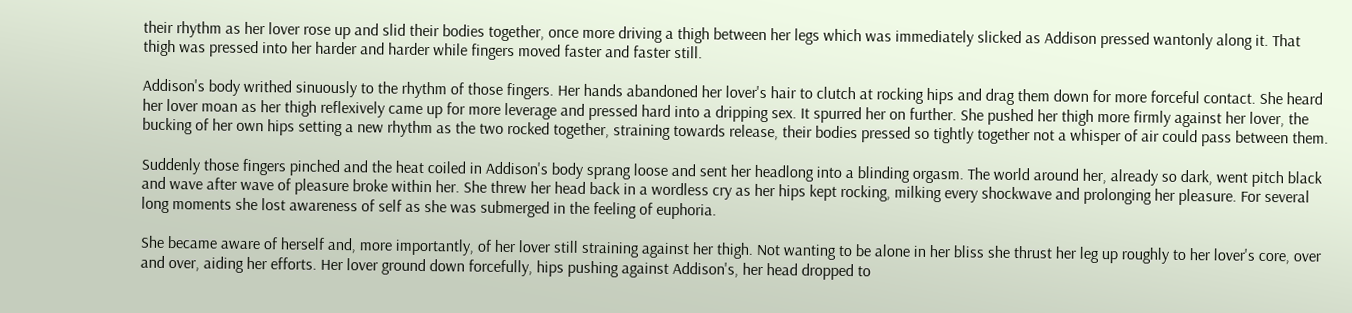their rhythm as her lover rose up and slid their bodies together, once more driving a thigh between her legs which was immediately slicked as Addison pressed wantonly along it. That thigh was pressed into her harder and harder while fingers moved faster and faster still.

Addison's body writhed sinuously to the rhythm of those fingers. Her hands abandoned her lover's hair to clutch at rocking hips and drag them down for more forceful contact. She heard her lover moan as her thigh reflexively came up for more leverage and pressed hard into a dripping sex. It spurred her on further. She pushed her thigh more firmly against her lover, the bucking of her own hips setting a new rhythm as the two rocked together, straining towards release, their bodies pressed so tightly together not a whisper of air could pass between them.

Suddenly those fingers pinched and the heat coiled in Addison's body sprang loose and sent her headlong into a blinding orgasm. The world around her, already so dark, went pitch black and wave after wave of pleasure broke within her. She threw her head back in a wordless cry as her hips kept rocking, milking every shockwave and prolonging her pleasure. For several long moments she lost awareness of self as she was submerged in the feeling of euphoria.

She became aware of herself and, more importantly, of her lover still straining against her thigh. Not wanting to be alone in her bliss she thrust her leg up roughly to her lover's core, over and over, aiding her efforts. Her lover ground down forcefully, hips pushing against Addison's, her head dropped to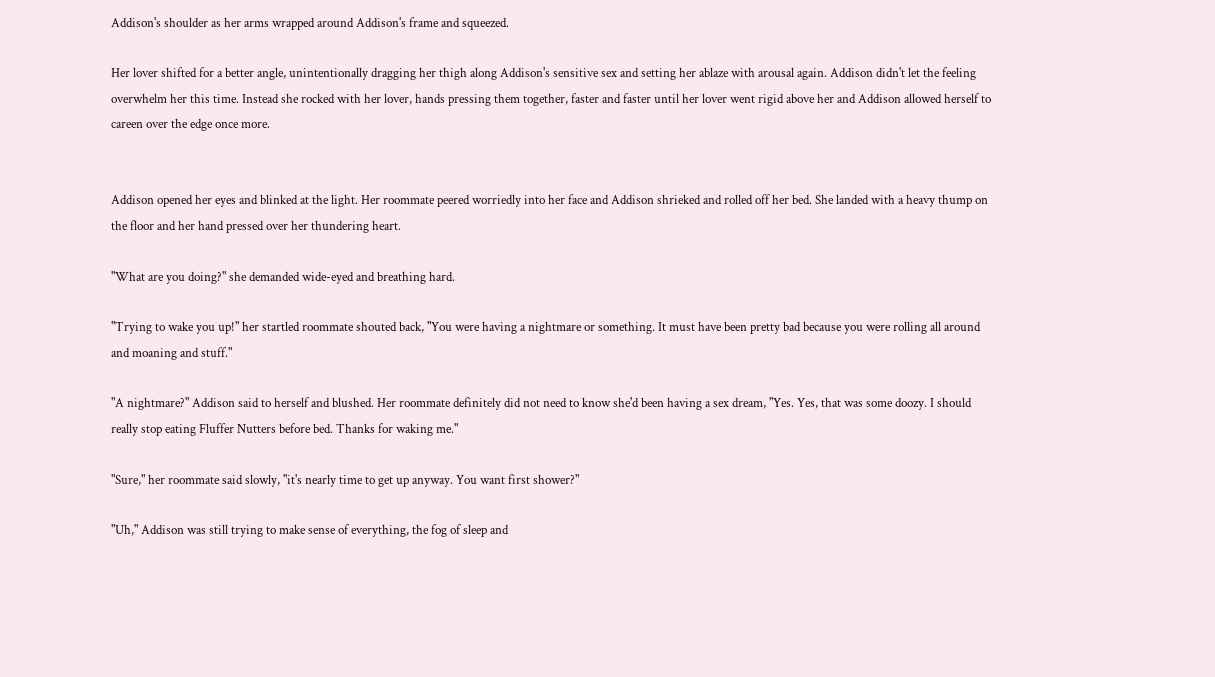Addison's shoulder as her arms wrapped around Addison's frame and squeezed.

Her lover shifted for a better angle, unintentionally dragging her thigh along Addison's sensitive sex and setting her ablaze with arousal again. Addison didn't let the feeling overwhelm her this time. Instead she rocked with her lover, hands pressing them together, faster and faster until her lover went rigid above her and Addison allowed herself to careen over the edge once more.


Addison opened her eyes and blinked at the light. Her roommate peered worriedly into her face and Addison shrieked and rolled off her bed. She landed with a heavy thump on the floor and her hand pressed over her thundering heart.

"What are you doing?" she demanded wide-eyed and breathing hard.

"Trying to wake you up!" her startled roommate shouted back, "You were having a nightmare or something. It must have been pretty bad because you were rolling all around and moaning and stuff."

"A nightmare?" Addison said to herself and blushed. Her roommate definitely did not need to know she'd been having a sex dream, "Yes. Yes, that was some doozy. I should really stop eating Fluffer Nutters before bed. Thanks for waking me."

"Sure," her roommate said slowly, "it's nearly time to get up anyway. You want first shower?"

"Uh," Addison was still trying to make sense of everything, the fog of sleep and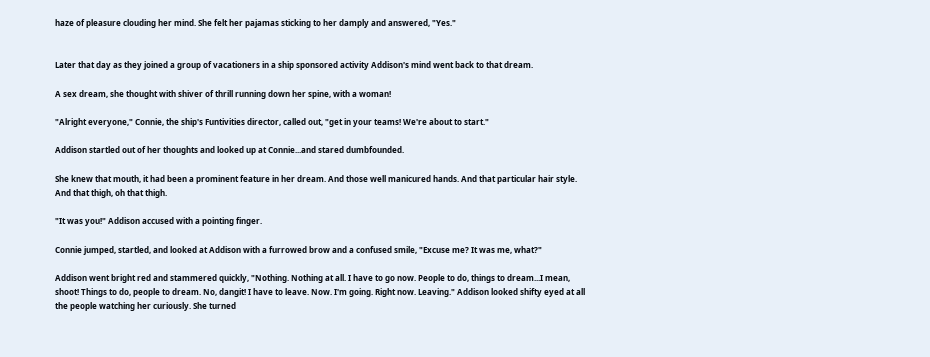haze of pleasure clouding her mind. She felt her pajamas sticking to her damply and answered, "Yes."


Later that day as they joined a group of vacationers in a ship sponsored activity Addison's mind went back to that dream.

A sex dream, she thought with shiver of thrill running down her spine, with a woman!

"Alright everyone," Connie, the ship's Funtivities director, called out, "get in your teams! We're about to start."

Addison startled out of her thoughts and looked up at Connie...and stared dumbfounded.

She knew that mouth, it had been a prominent feature in her dream. And those well manicured hands. And that particular hair style. And that thigh, oh that thigh.

"It was you!" Addison accused with a pointing finger.

Connie jumped, startled, and looked at Addison with a furrowed brow and a confused smile, "Excuse me? It was me, what?"

Addison went bright red and stammered quickly, "Nothing. Nothing at all. I have to go now. People to do, things to dream...I mean, shoot! Things to do, people to dream. No, dangit! I have to leave. Now. I'm going. Right now. Leaving." Addison looked shifty eyed at all the people watching her curiously. She turned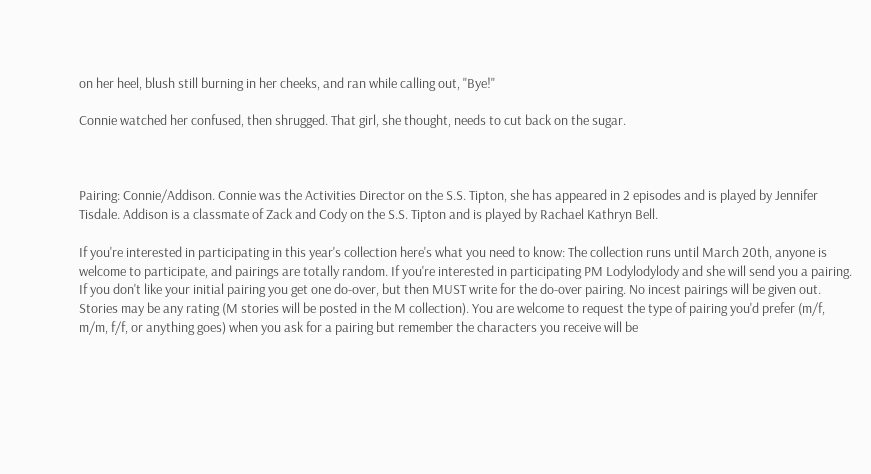on her heel, blush still burning in her cheeks, and ran while calling out, "Bye!"

Connie watched her confused, then shrugged. That girl, she thought, needs to cut back on the sugar.



Pairing: Connie/Addison. Connie was the Activities Director on the S.S. Tipton, she has appeared in 2 episodes and is played by Jennifer Tisdale. Addison is a classmate of Zack and Cody on the S.S. Tipton and is played by Rachael Kathryn Bell.

If you're interested in participating in this year's collection here's what you need to know: The collection runs until March 20th, anyone is welcome to participate, and pairings are totally random. If you're interested in participating PM Lodylodylody and she will send you a pairing. If you don't like your initial pairing you get one do-over, but then MUST write for the do-over pairing. No incest pairings will be given out. Stories may be any rating (M stories will be posted in the M collection). You are welcome to request the type of pairing you'd prefer (m/f, m/m, f/f, or anything goes) when you ask for a pairing but remember the characters you receive will be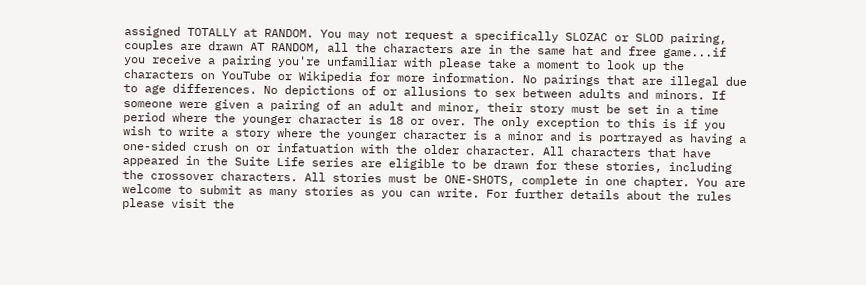assigned TOTALLY at RANDOM. You may not request a specifically SLOZAC or SLOD pairing, couples are drawn AT RANDOM, all the characters are in the same hat and free game...if you receive a pairing you're unfamiliar with please take a moment to look up the characters on YouTube or Wikipedia for more information. No pairings that are illegal due to age differences. No depictions of or allusions to sex between adults and minors. If someone were given a pairing of an adult and minor, their story must be set in a time period where the younger character is 18 or over. The only exception to this is if you wish to write a story where the younger character is a minor and is portrayed as having a one-sided crush on or infatuation with the older character. All characters that have appeared in the Suite Life series are eligible to be drawn for these stories, including the crossover characters. All stories must be ONE-SHOTS, complete in one chapter. You are welcome to submit as many stories as you can write. For further details about the rules please visit the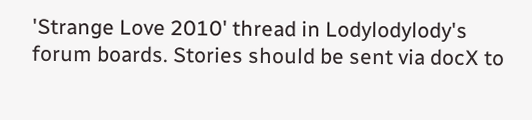'Strange Love 2010' thread in Lodylodylody's forum boards. Stories should be sent via docX to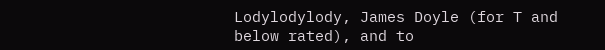Lodylodylody, James Doyle (for T and below rated), and to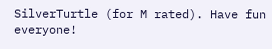SilverTurtle (for M rated). Have fun everyone!